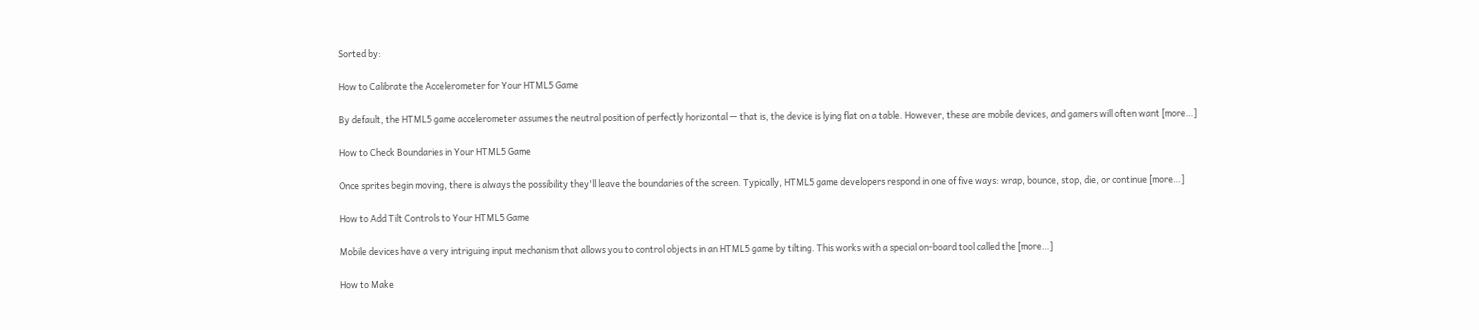Sorted by:

How to Calibrate the Accelerometer for Your HTML5 Game

By default, the HTML5 game accelerometer assumes the neutral position of perfectly horizontal — that is, the device is lying flat on a table. However, these are mobile devices, and gamers will often want [more…]

How to Check Boundaries in Your HTML5 Game

Once sprites begin moving, there is always the possibility they'll leave the boundaries of the screen. Typically, HTML5 game developers respond in one of five ways: wrap, bounce, stop, die, or continue [more…]

How to Add Tilt Controls to Your HTML5 Game

Mobile devices have a very intriguing input mechanism that allows you to control objects in an HTML5 game by tilting. This works with a special on-board tool called the [more…]

How to Make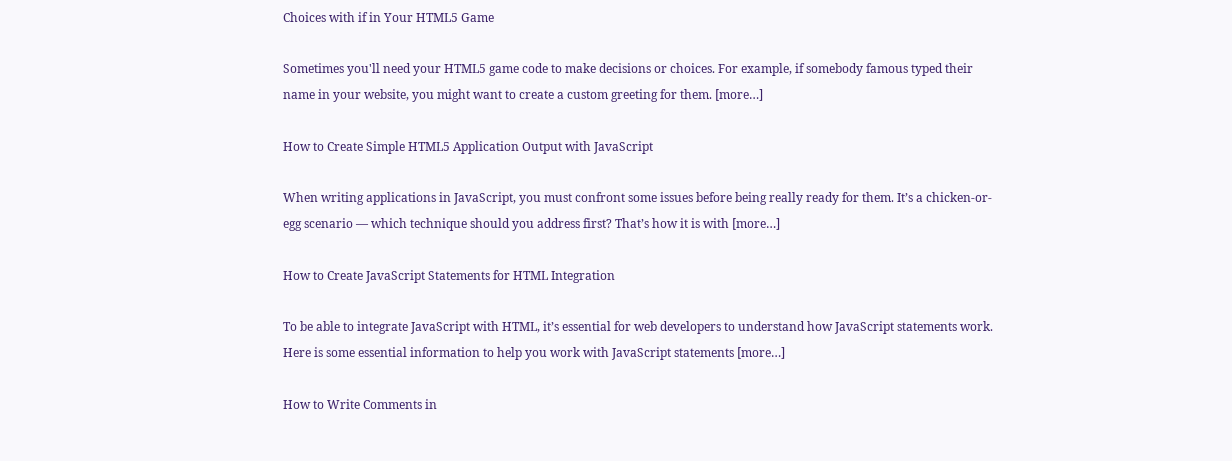Choices with if in Your HTML5 Game

Sometimes you'll need your HTML5 game code to make decisions or choices. For example, if somebody famous typed their name in your website, you might want to create a custom greeting for them. [more…]

How to Create Simple HTML5 Application Output with JavaScript

When writing applications in JavaScript, you must confront some issues before being really ready for them. It’s a chicken-or-egg scenario — which technique should you address first? That’s how it is with [more…]

How to Create JavaScript Statements for HTML Integration

To be able to integrate JavaScript with HTML, it’s essential for web developers to understand how JavaScript statements work. Here is some essential information to help you work with JavaScript statements [more…]

How to Write Comments in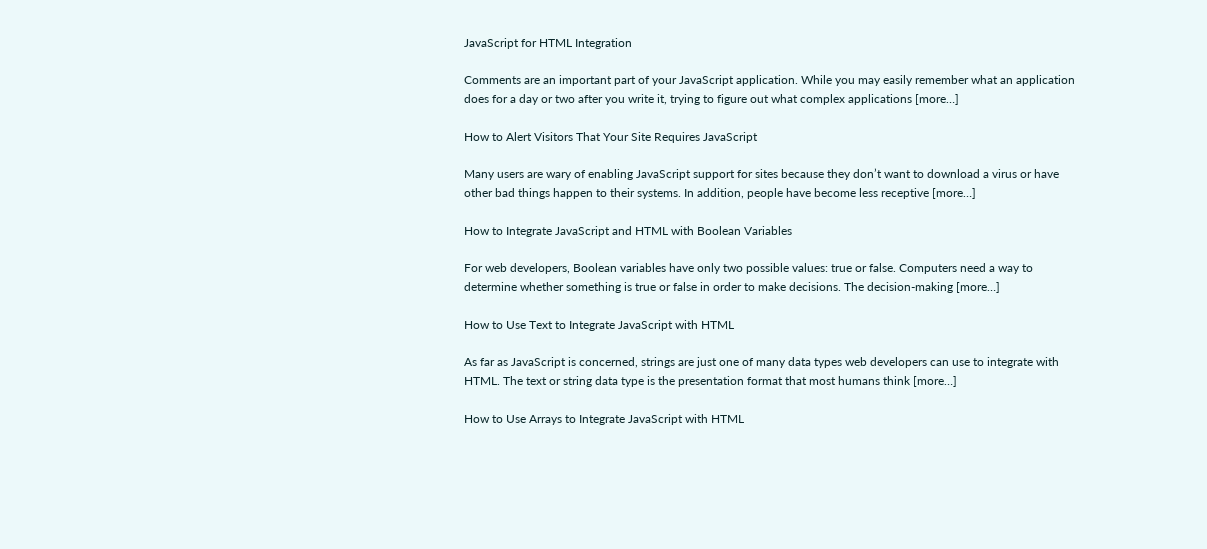JavaScript for HTML Integration

Comments are an important part of your JavaScript application. While you may easily remember what an application does for a day or two after you write it, trying to figure out what complex applications [more…]

How to Alert Visitors That Your Site Requires JavaScript

Many users are wary of enabling JavaScript support for sites because they don’t want to download a virus or have other bad things happen to their systems. In addition, people have become less receptive [more…]

How to Integrate JavaScript and HTML with Boolean Variables

For web developers, Boolean variables have only two possible values: true or false. Computers need a way to determine whether something is true or false in order to make decisions. The decision-making [more…]

How to Use Text to Integrate JavaScript with HTML

As far as JavaScript is concerned, strings are just one of many data types web developers can use to integrate with HTML. The text or string data type is the presentation format that most humans think [more…]

How to Use Arrays to Integrate JavaScript with HTML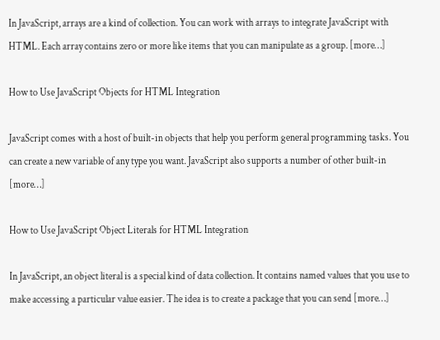In JavaScript, arrays are a kind of collection. You can work with arrays to integrate JavaScript with HTML. Each array contains zero or more like items that you can manipulate as a group. [more…]

How to Use JavaScript Objects for HTML Integration

JavaScript comes with a host of built-in objects that help you perform general programming tasks. You can create a new variable of any type you want. JavaScript also supports a number of other built-in [more…]

How to Use JavaScript Object Literals for HTML Integration

In JavaScript, an object literal is a special kind of data collection. It contains named values that you use to make accessing a particular value easier. The idea is to create a package that you can send [more…]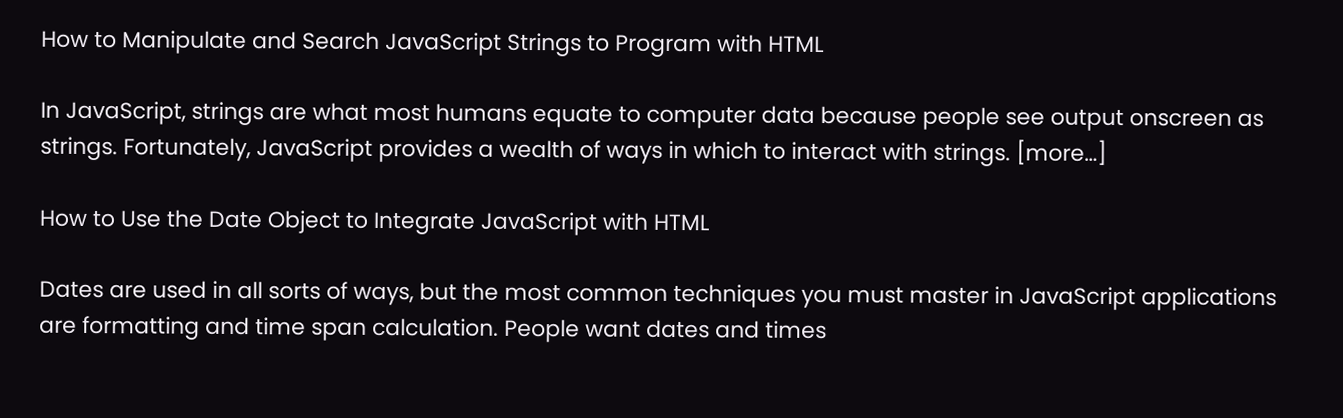How to Manipulate and Search JavaScript Strings to Program with HTML

In JavaScript, strings are what most humans equate to computer data because people see output onscreen as strings. Fortunately, JavaScript provides a wealth of ways in which to interact with strings. [more…]

How to Use the Date Object to Integrate JavaScript with HTML

Dates are used in all sorts of ways, but the most common techniques you must master in JavaScript applications are formatting and time span calculation. People want dates and times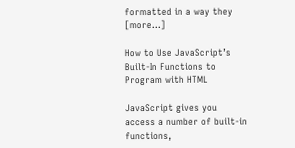formatted in a way they [more…]

How to Use JavaScript’s Built-In Functions to Program with HTML

JavaScript gives you access a number of built-in functions,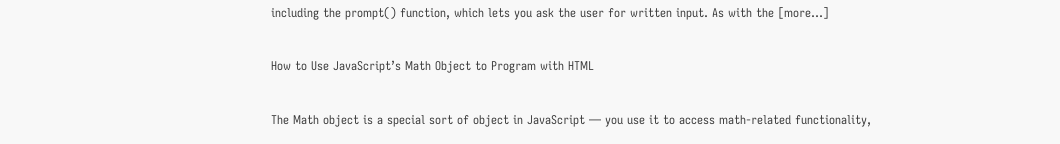including the prompt() function, which lets you ask the user for written input. As with the [more…]

How to Use JavaScript’s Math Object to Program with HTML

The Math object is a special sort of object in JavaScript — you use it to access math-related functionality,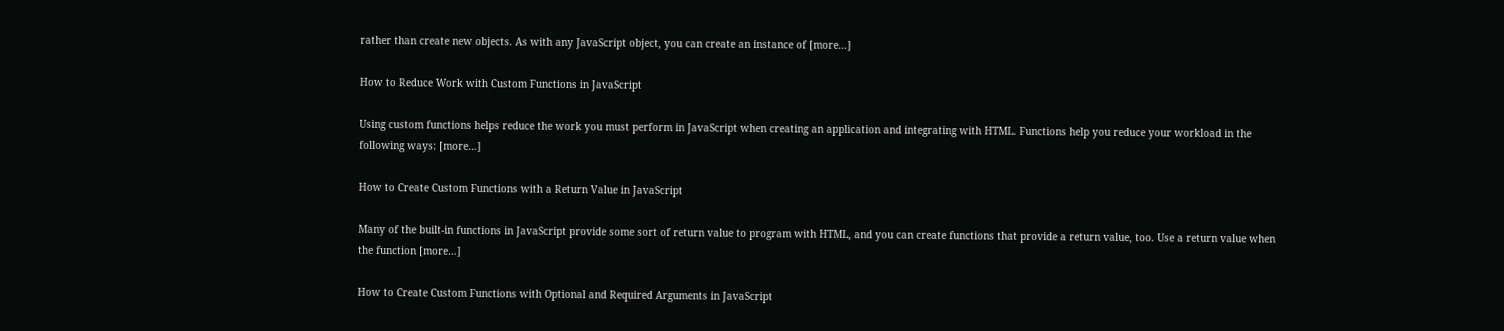rather than create new objects. As with any JavaScript object, you can create an instance of [more…]

How to Reduce Work with Custom Functions in JavaScript

Using custom functions helps reduce the work you must perform in JavaScript when creating an application and integrating with HTML. Functions help you reduce your workload in the following ways: [more…]

How to Create Custom Functions with a Return Value in JavaScript

Many of the built-in functions in JavaScript provide some sort of return value to program with HTML, and you can create functions that provide a return value, too. Use a return value when the function [more…]

How to Create Custom Functions with Optional and Required Arguments in JavaScript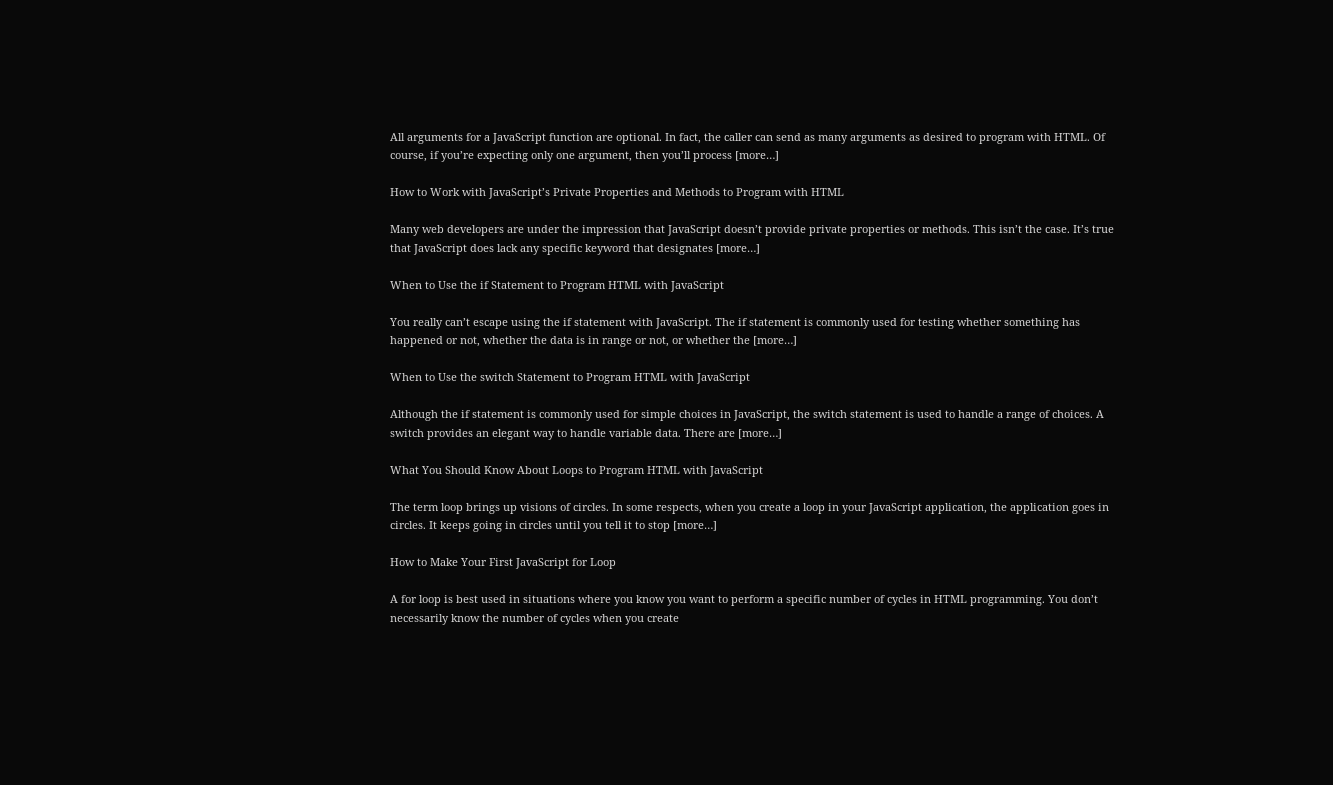All arguments for a JavaScript function are optional. In fact, the caller can send as many arguments as desired to program with HTML. Of course, if you’re expecting only one argument, then you’ll process [more…]

How to Work with JavaScript’s Private Properties and Methods to Program with HTML

Many web developers are under the impression that JavaScript doesn’t provide private properties or methods. This isn’t the case. It’s true that JavaScript does lack any specific keyword that designates [more…]

When to Use the if Statement to Program HTML with JavaScript

You really can’t escape using the if statement with JavaScript. The if statement is commonly used for testing whether something has happened or not, whether the data is in range or not, or whether the [more…]

When to Use the switch Statement to Program HTML with JavaScript

Although the if statement is commonly used for simple choices in JavaScript, the switch statement is used to handle a range of choices. A switch provides an elegant way to handle variable data. There are [more…]

What You Should Know About Loops to Program HTML with JavaScript

The term loop brings up visions of circles. In some respects, when you create a loop in your JavaScript application, the application goes in circles. It keeps going in circles until you tell it to stop [more…]

How to Make Your First JavaScript for Loop

A for loop is best used in situations where you know you want to perform a specific number of cycles in HTML programming. You don’t necessarily know the number of cycles when you create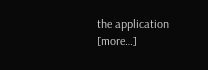the application [more…]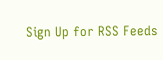Sign Up for RSS Feeds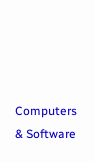Computers & Software